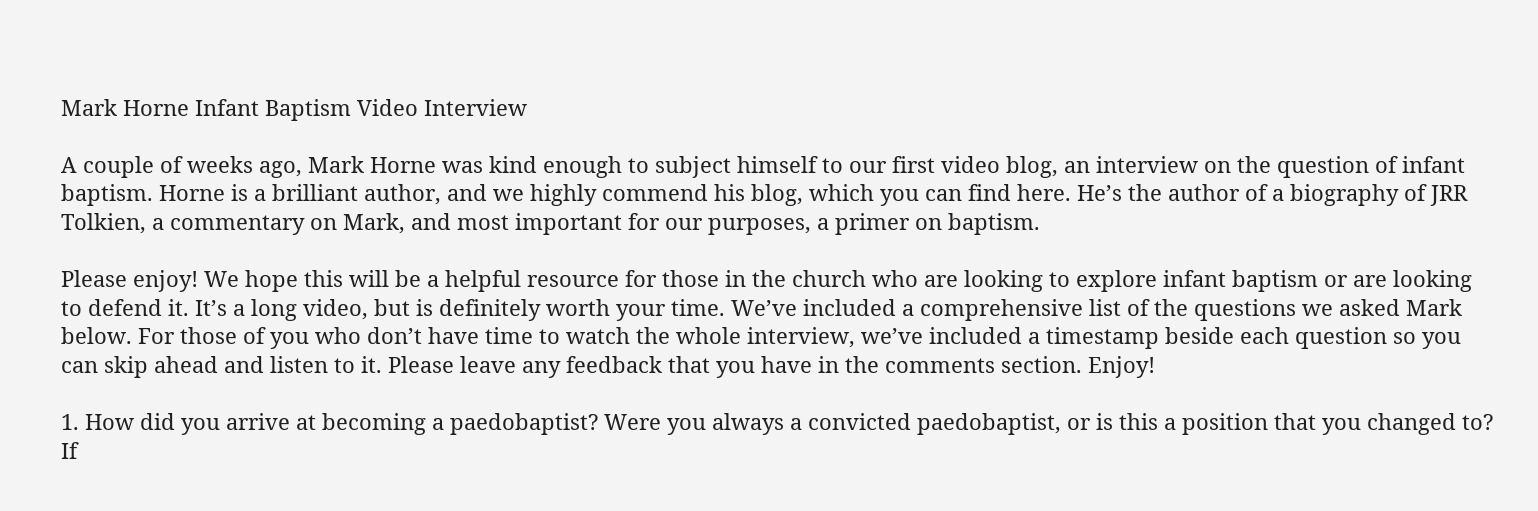Mark Horne Infant Baptism Video Interview

A couple of weeks ago, Mark Horne was kind enough to subject himself to our first video blog, an interview on the question of infant baptism. Horne is a brilliant author, and we highly commend his blog, which you can find here. He’s the author of a biography of JRR Tolkien, a commentary on Mark, and most important for our purposes, a primer on baptism.

Please enjoy! We hope this will be a helpful resource for those in the church who are looking to explore infant baptism or are looking to defend it. It’s a long video, but is definitely worth your time. We’ve included a comprehensive list of the questions we asked Mark below. For those of you who don’t have time to watch the whole interview, we’ve included a timestamp beside each question so you can skip ahead and listen to it. Please leave any feedback that you have in the comments section. Enjoy!

1. How did you arrive at becoming a paedobaptist? Were you always a convicted paedobaptist, or is this a position that you changed to? If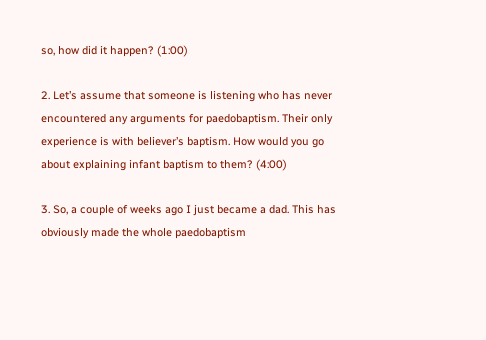so, how did it happen? (1:00)

2. Let’s assume that someone is listening who has never encountered any arguments for paedobaptism. Their only experience is with believer’s baptism. How would you go about explaining infant baptism to them? (4:00)

3. So, a couple of weeks ago I just became a dad. This has obviously made the whole paedobaptism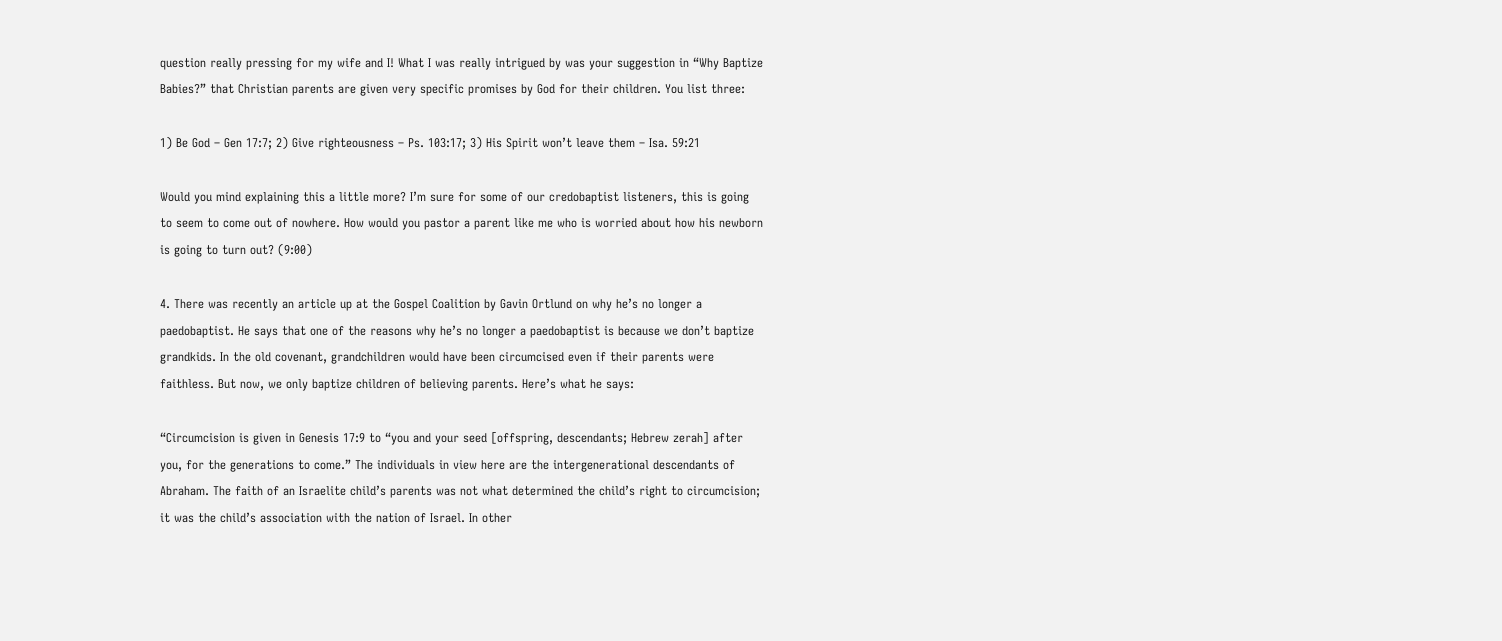question really pressing for my wife and I! What I was really intrigued by was your suggestion in “Why Baptize Babies?” that Christian parents are given very specific promises by God for their children. You list three:

1) Be God – Gen 17:7; 2) Give righteousness – Ps. 103:17; 3) His Spirit won’t leave them – Isa. 59:21

Would you mind explaining this a little more? I’m sure for some of our credobaptist listeners, this is going to seem to come out of nowhere. How would you pastor a parent like me who is worried about how his newborn is going to turn out? (9:00)

4. There was recently an article up at the Gospel Coalition by Gavin Ortlund on why he’s no longer a paedobaptist. He says that one of the reasons why he’s no longer a paedobaptist is because we don’t baptize grandkids. In the old covenant, grandchildren would have been circumcised even if their parents were faithless. But now, we only baptize children of believing parents. Here’s what he says:

“Circumcision is given in Genesis 17:9 to “you and your seed [offspring, descendants; Hebrew zerah] after you, for the generations to come.” The individuals in view here are the intergenerational descendants of Abraham. The faith of an Israelite child’s parents was not what determined the child’s right to circumcision; it was the child’s association with the nation of Israel. In other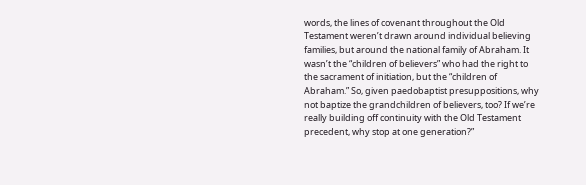words, the lines of covenant throughout the Old Testament weren’t drawn around individual believing families, but around the national family of Abraham. It wasn’t the “children of believers” who had the right to the sacrament of initiation, but the “children of Abraham.” So, given paedobaptist presuppositions, why not baptize the grandchildren of believers, too? If we’re really building off continuity with the Old Testament precedent, why stop at one generation?”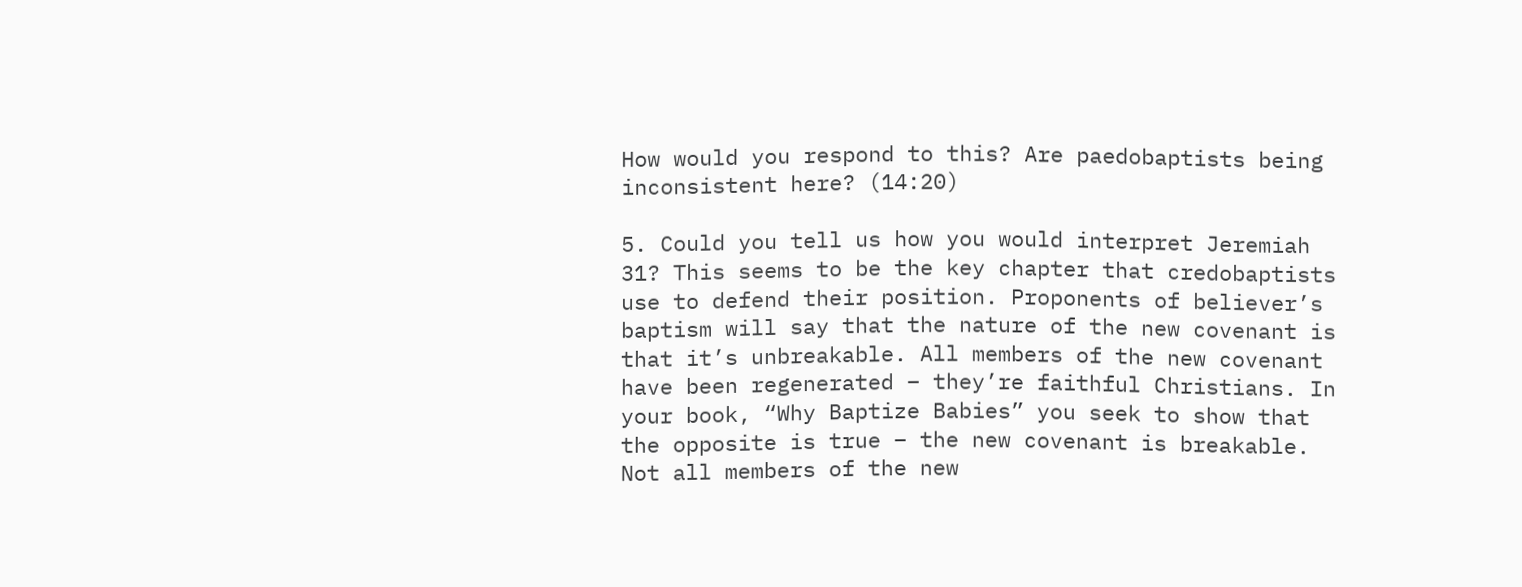How would you respond to this? Are paedobaptists being inconsistent here? (14:20)

5. Could you tell us how you would interpret Jeremiah 31? This seems to be the key chapter that credobaptists use to defend their position. Proponents of believer’s baptism will say that the nature of the new covenant is that it’s unbreakable. All members of the new covenant have been regenerated – they’re faithful Christians. In your book, “Why Baptize Babies” you seek to show that the opposite is true – the new covenant is breakable. Not all members of the new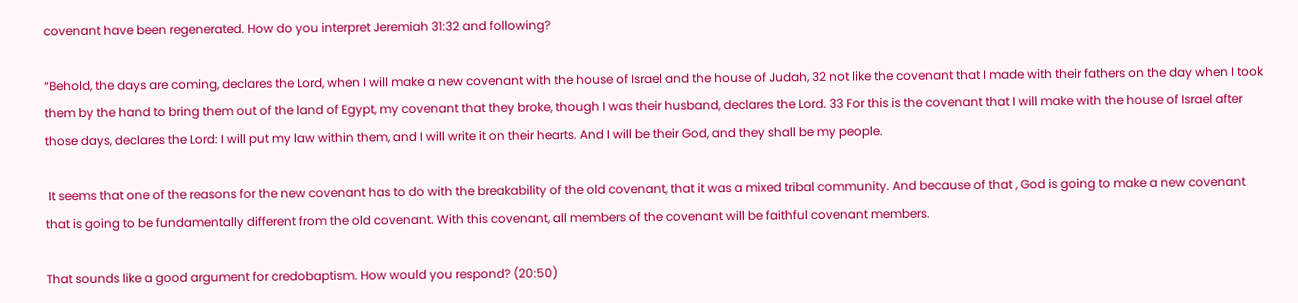covenant have been regenerated. How do you interpret Jeremiah 31:32 and following?

“Behold, the days are coming, declares the Lord, when I will make a new covenant with the house of Israel and the house of Judah, 32 not like the covenant that I made with their fathers on the day when I took them by the hand to bring them out of the land of Egypt, my covenant that they broke, though I was their husband, declares the Lord. 33 For this is the covenant that I will make with the house of Israel after those days, declares the Lord: I will put my law within them, and I will write it on their hearts. And I will be their God, and they shall be my people.

 It seems that one of the reasons for the new covenant has to do with the breakability of the old covenant, that it was a mixed tribal community. And because of that , God is going to make a new covenant that is going to be fundamentally different from the old covenant. With this covenant, all members of the covenant will be faithful covenant members.

That sounds like a good argument for credobaptism. How would you respond? (20:50)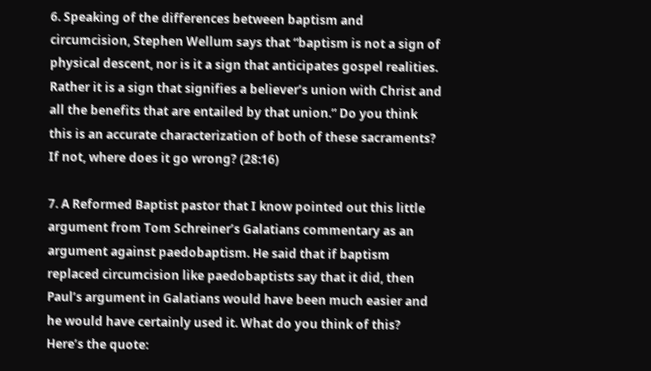6. Speaking of the differences between baptism and circumcision, Stephen Wellum says that “baptism is not a sign of physical descent, nor is it a sign that anticipates gospel realities. Rather it is a sign that signifies a believer’s union with Christ and all the benefits that are entailed by that union.” Do you think this is an accurate characterization of both of these sacraments? If not, where does it go wrong? (28:16)

7. A Reformed Baptist pastor that I know pointed out this little argument from Tom Schreiner’s Galatians commentary as an argument against paedobaptism. He said that if baptism replaced circumcision like paedobaptists say that it did, then Paul’s argument in Galatians would have been much easier and he would have certainly used it. What do you think of this? Here’s the quote: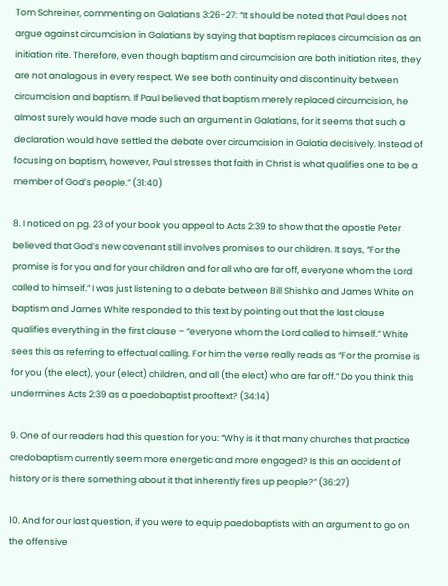Tom Schreiner, commenting on Galatians 3:26-27: “It should be noted that Paul does not argue against circumcision in Galatians by saying that baptism replaces circumcision as an initiation rite. Therefore, even though baptism and circumcision are both initiation rites, they are not analagous in every respect. We see both continuity and discontinuity between circumcision and baptism. If Paul believed that baptism merely replaced circumcision, he almost surely would have made such an argument in Galatians, for it seems that such a declaration would have settled the debate over circumcision in Galatia decisively. Instead of focusing on baptism, however, Paul stresses that faith in Christ is what qualifies one to be a member of God’s people.” (31:40)

8. I noticed on pg. 23 of your book you appeal to Acts 2:39 to show that the apostle Peter believed that God’s new covenant still involves promises to our children. It says, “For the promise is for you and for your children and for all who are far off, everyone whom the Lord called to himself.” I was just listening to a debate between Bill Shishko and James White on baptism and James White responded to this text by pointing out that the last clause qualifies everything in the first clause – “everyone whom the Lord called to himself.” White sees this as referring to effectual calling. For him the verse really reads as “For the promise is for you (the elect), your (elect) children, and all (the elect) who are far off.” Do you think this undermines Acts 2:39 as a paedobaptist prooftext? (34:14)

9. One of our readers had this question for you: “Why is it that many churches that practice credobaptism currently seem more energetic and more engaged? Is this an accident of history or is there something about it that inherently fires up people?” (36:27)

10. And for our last question, if you were to equip paedobaptists with an argument to go on the offensive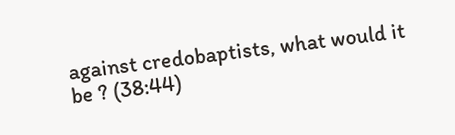against credobaptists, what would it be ? (38:44)